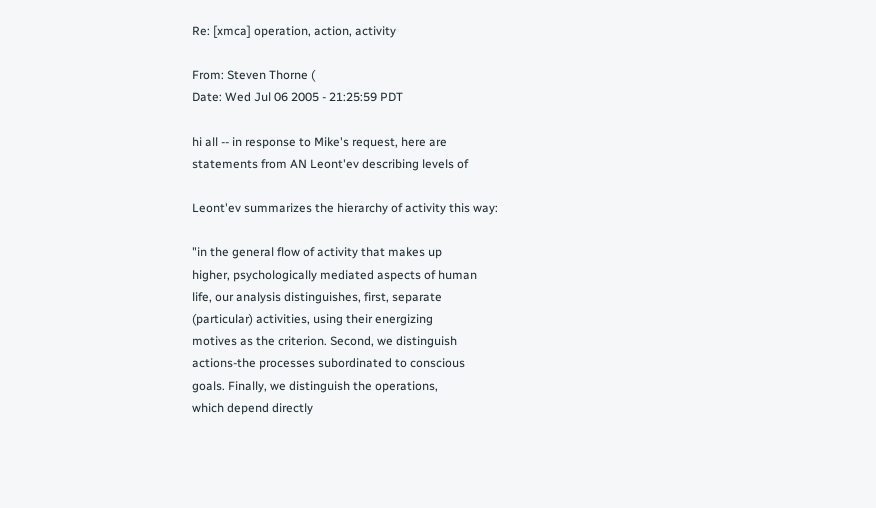Re: [xmca] operation, action, activity

From: Steven Thorne (
Date: Wed Jul 06 2005 - 21:25:59 PDT

hi all -- in response to Mike's request, here are
statements from AN Leont'ev describing levels of

Leont'ev summarizes the hierarchy of activity this way:

"in the general flow of activity that makes up
higher, psychologically mediated aspects of human
life, our analysis distinguishes, first, separate
(particular) activities, using their energizing
motives as the criterion. Second, we distinguish
actions-the processes subordinated to conscious
goals. Finally, we distinguish the operations,
which depend directly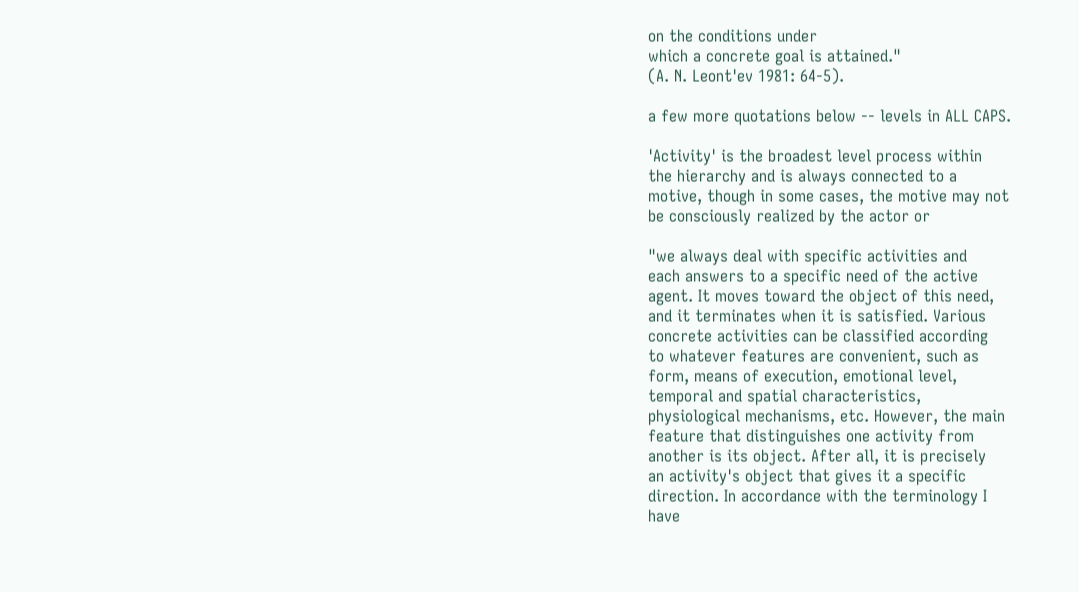on the conditions under
which a concrete goal is attained."
(A. N. Leont'ev 1981: 64-5).

a few more quotations below -- levels in ALL CAPS.

'Activity' is the broadest level process within
the hierarchy and is always connected to a
motive, though in some cases, the motive may not
be consciously realized by the actor or

"we always deal with specific activities and
each answers to a specific need of the active
agent. It moves toward the object of this need,
and it terminates when it is satisfied. Various
concrete activities can be classified according
to whatever features are convenient, such as
form, means of execution, emotional level,
temporal and spatial characteristics,
physiological mechanisms, etc. However, the main
feature that distinguishes one activity from
another is its object. After all, it is precisely
an activity's object that gives it a specific
direction. In accordance with the terminology I
have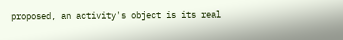proposed, an activity's object is its real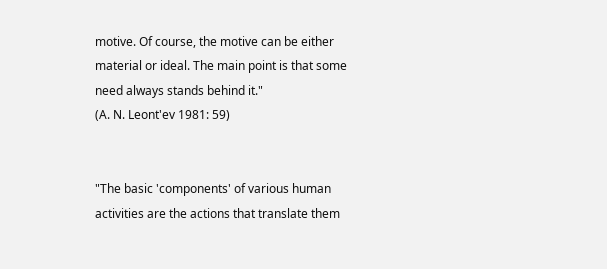motive. Of course, the motive can be either
material or ideal. The main point is that some
need always stands behind it."
(A. N. Leont'ev 1981: 59)


"The basic 'components' of various human
activities are the actions that translate them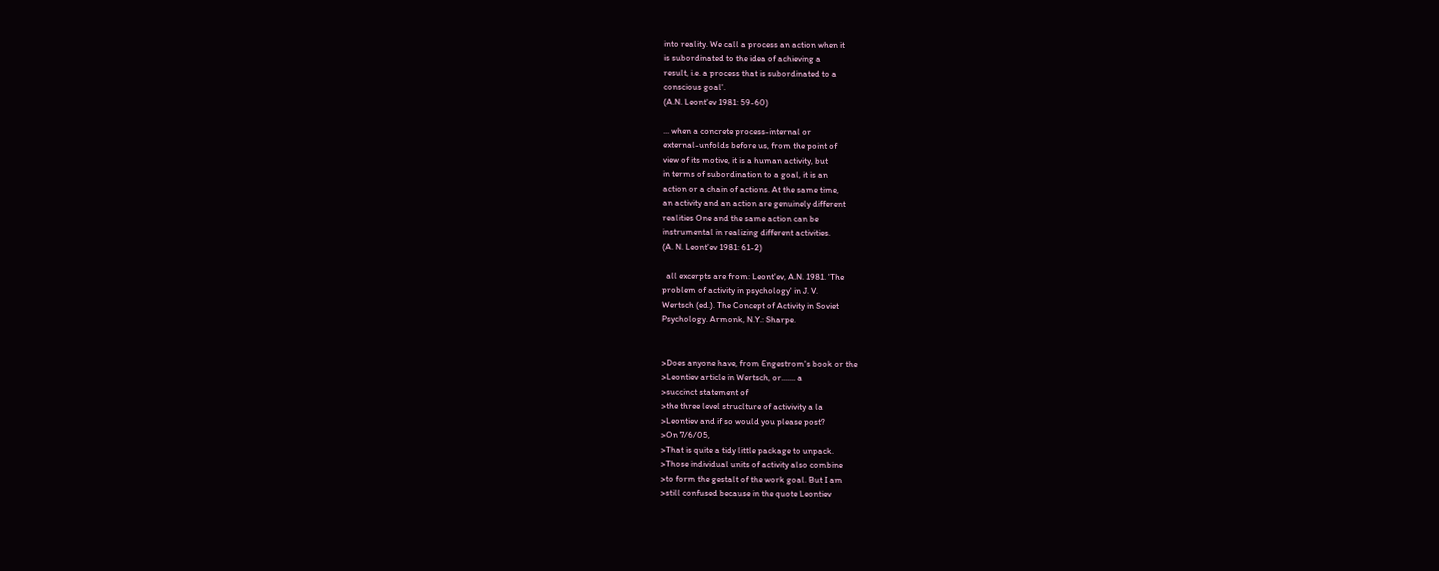into reality. We call a process an action when it
is subordinated to the idea of achieving a
result, i.e. a process that is subordinated to a
conscious goal'.
(A.N. Leont'ev 1981: 59-60)

... when a concrete process-internal or
external-unfolds before us, from the point of
view of its motive, it is a human activity, but
in terms of subordination to a goal, it is an
action or a chain of actions. At the same time,
an activity and an action are genuinely different
realities One and the same action can be
instrumental in realizing different activities.
(A. N. Leont'ev 1981: 61-2)

  all excerpts are from: Leont'ev, A.N. 1981. 'The
problem of activity in psychology' in J. V.
Wertsch (ed.). The Concept of Activity in Soviet
Psychology. Armonk, N.Y.: Sharpe.


>Does anyone have, from Engestrom's book or the
>Leontiev article in Wertsch, or....... a
>succinct statement of
>the three level struclture of activivity a la
>Leontiev and if so would you please post?
>On 7/6/05,
>That is quite a tidy little package to unpack.
>Those individual units of activity also combine
>to form the gestalt of the work goal. But I am
>still confused because in the quote Leontiev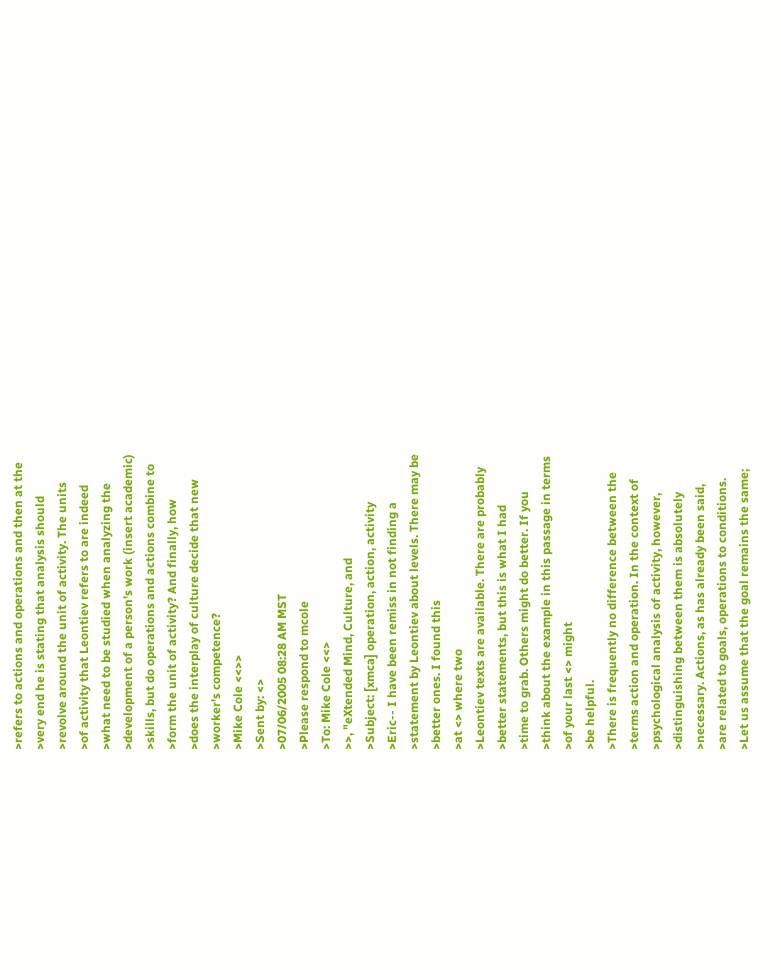>refers to actions and operations and then at the
>very end he is stating that analysis should
>revolve around the unit of activity. The units
>of activity that Leontiev refers to are indeed
>what need to be studied when analyzing the
>development of a person's work (insert academic)
>skills, but do operations and actions combine to
>form the unit of activity? And finally, how
>does the interplay of culture decide that new
>worker's competence?
>Mike Cole <<>>
>Sent by: <>
>07/06/2005 08:28 AM MST
>Please respond to mcole
>To: Mike Cole <<>
>>, "eXtended Mind, Culture, and
>Subject: [xmca] operation, action, activity
>Eric-- I have been remiss in not finding a
>statement by Leontiev about levels. There may be
>better ones. I found this
>at <> where two
>Leontiev texts are available. There are probably
>better statements, but this is what I had
>time to grab. Others might do better. If you
>think about the example in this passage in terms
>of your last <> might
>be helpful.
>There is frequently no difference between the
>terms action and operation. In the context of
>psychological analysis of activity, however,
>distinguishing between them is absolutely
>necessary. Actions, as has already been said,
>are related to goals, operations to conditions.
>Let us assume that the goal remains the same;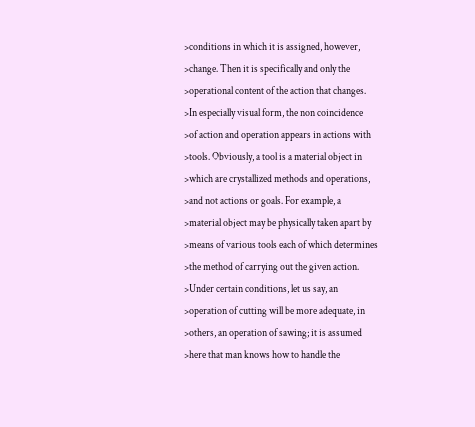>conditions in which it is assigned, however,
>change. Then it is specifically and only the
>operational content of the action that changes.
>In especially visual form, the non coincidence
>of action and operation appears in actions with
>tools. Obviously, a tool is a material object in
>which are crystallized methods and operations,
>and not actions or goals. For example, a
>material object may be physically taken apart by
>means of various tools each of which determines
>the method of carrying out the given action.
>Under certain conditions, let us say, an
>operation of cutting will be more adequate, in
>others, an operation of sawing; it is assumed
>here that man knows how to handle the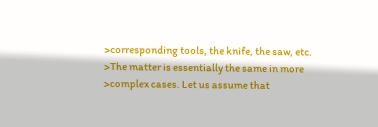>corresponding tools, the knife, the saw, etc.
>The matter is essentially the same in more
>complex cases. Let us assume that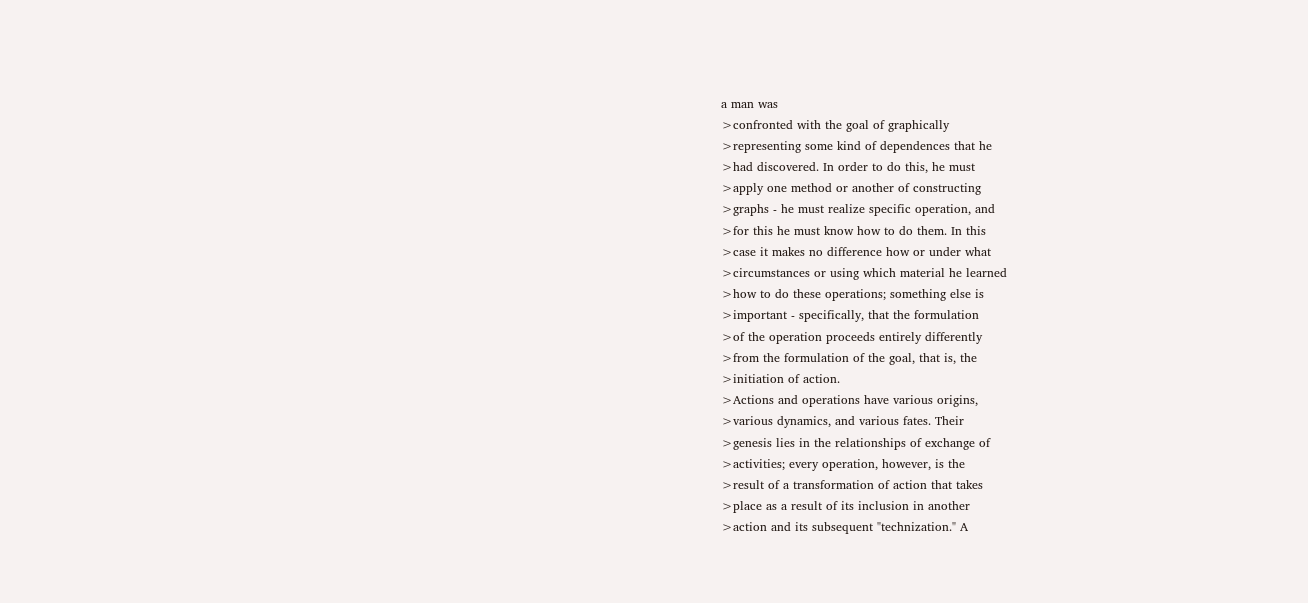a man was
>confronted with the goal of graphically
>representing some kind of dependences that he
>had discovered. In order to do this, he must
>apply one method or another of constructing
>graphs - he must realize specific operation, and
>for this he must know how to do them. In this
>case it makes no difference how or under what
>circumstances or using which material he learned
>how to do these operations; something else is
>important - specifically, that the formulation
>of the operation proceeds entirely differently
>from the formulation of the goal, that is, the
>initiation of action.
>Actions and operations have various origins,
>various dynamics, and various fates. Their
>genesis lies in the relationships of exchange of
>activities; every operation, however, is the
>result of a transformation of action that takes
>place as a result of its inclusion in another
>action and its subsequent "technization." A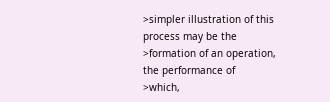>simpler illustration of this process may be the
>formation of an operation, the performance of
>which,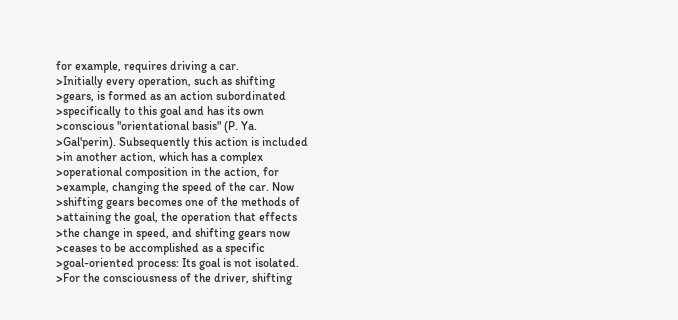for example, requires driving a car.
>Initially every operation, such as shifting
>gears, is formed as an action subordinated
>specifically to this goal and has its own
>conscious "orientational basis" (P. Ya.
>Gal'perin). Subsequently this action is included
>in another action, which has a complex
>operational composition in the action, for
>example, changing the speed of the car. Now
>shifting gears becomes one of the methods of
>attaining the goal, the operation that effects
>the change in speed, and shifting gears now
>ceases to be accomplished as a specific
>goal-oriented process: Its goal is not isolated.
>For the consciousness of the driver, shifting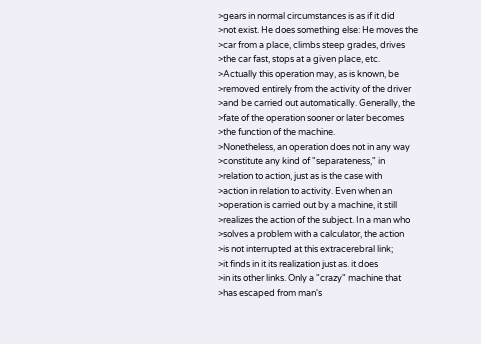>gears in normal circumstances is as if it did
>not exist. He does something else: He moves the
>car from a place, climbs steep grades, drives
>the car fast, stops at a given place, etc.
>Actually this operation may, as is known, be
>removed entirely from the activity of the driver
>and be carried out automatically. Generally, the
>fate of the operation sooner or later becomes
>the function of the machine.
>Nonetheless, an operation does not in any way
>constitute any kind of "separateness," in
>relation to action, just as is the case with
>action in relation to activity. Even when an
>operation is carried out by a machine, it still
>realizes the action of the subject. In a man who
>solves a problem with a calculator, the action
>is not interrupted at this extracerebral link;
>it finds in it its realization just as. it does
>in its other links. Only a "crazy" machine that
>has escaped from man's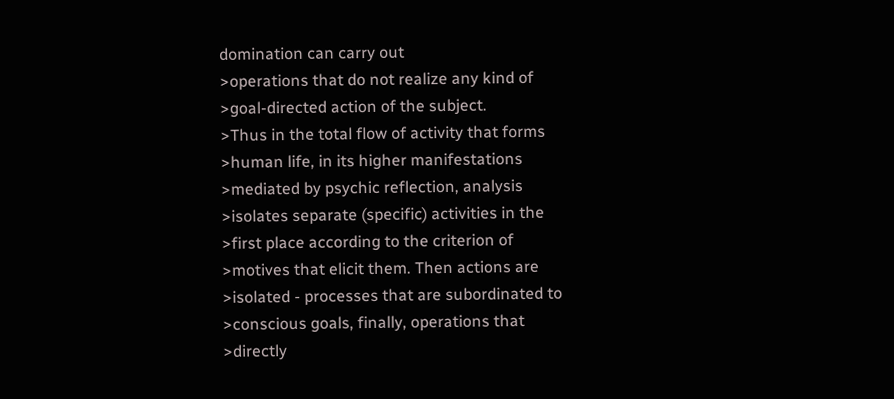domination can carry out
>operations that do not realize any kind of
>goal-directed action of the subject.
>Thus in the total flow of activity that forms
>human life, in its higher manifestations
>mediated by psychic reflection, analysis
>isolates separate (specific) activities in the
>first place according to the criterion of
>motives that elicit them. Then actions are
>isolated - processes that are subordinated to
>conscious goals, finally, operations that
>directly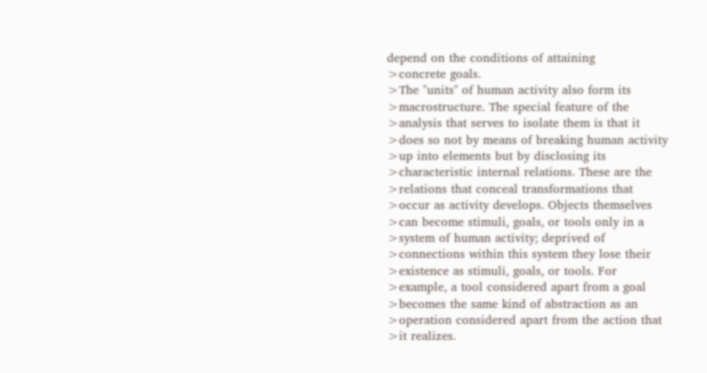depend on the conditions of attaining
>concrete goals.
>The "units" of human activity also form its
>macrostructure. The special feature of the
>analysis that serves to isolate them is that it
>does so not by means of breaking human activity
>up into elements but by disclosing its
>characteristic internal relations. These are the
>relations that conceal transformations that
>occur as activity develops. Objects themselves
>can become stimuli, goals, or tools only in a
>system of human activity; deprived of
>connections within this system they lose their
>existence as stimuli, goals, or tools. For
>example, a tool considered apart from a goal
>becomes the same kind of abstraction as an
>operation considered apart from the action that
>it realizes.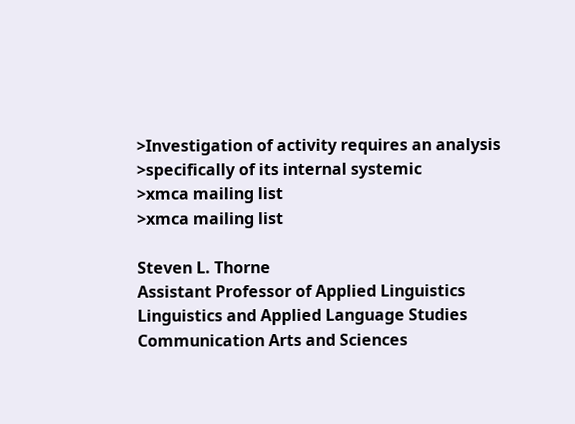>Investigation of activity requires an analysis
>specifically of its internal systemic
>xmca mailing list
>xmca mailing list

Steven L. Thorne
Assistant Professor of Applied Linguistics
Linguistics and Applied Language Studies
Communication Arts and Sciences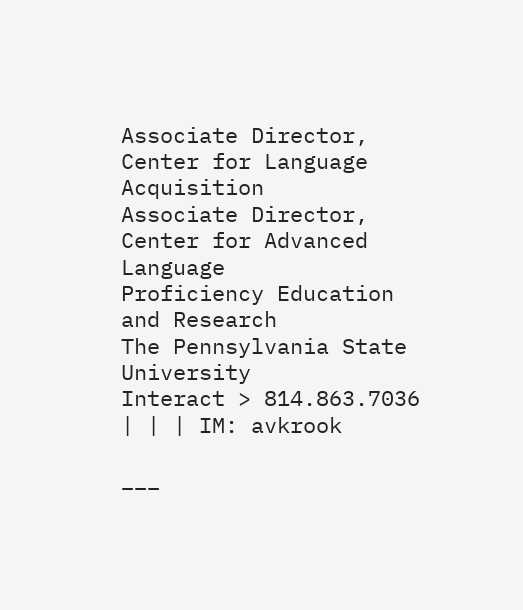Associate Director, Center for Language Acquisition
Associate Director, Center for Advanced Language
Proficiency Education and Research
The Pennsylvania State University
Interact > 814.863.7036 | | | IM: avkrook

___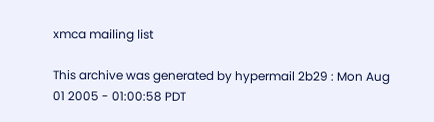xmca mailing list

This archive was generated by hypermail 2b29 : Mon Aug 01 2005 - 01:00:58 PDT